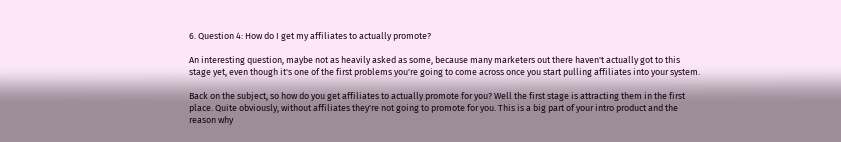6. Question 4: How do I get my affiliates to actually promote?

An interesting question, maybe not as heavily asked as some, because many marketers out there haven't actually got to this stage yet, even though it's one of the first problems you're going to come across once you start pulling affiliates into your system.

Back on the subject, so how do you get affiliates to actually promote for you? Well the first stage is attracting them in the first place. Quite obviously, without affiliates they're not going to promote for you. This is a big part of your intro product and the reason why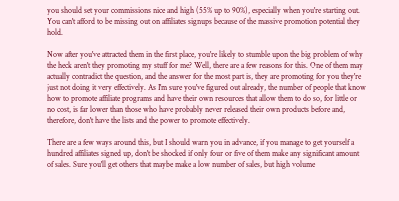you should set your commissions nice and high (55% up to 90%), especially when you're starting out. You can't afford to be missing out on affiliates signups because of the massive promotion potential they hold.

Now after you've attracted them in the first place, you're likely to stumble upon the big problem of why the heck aren't they promoting my stuff for me? Well, there are a few reasons for this. One of them may actually contradict the question, and the answer for the most part is, they are promoting for you they're just not doing it very effectively. As I'm sure you've figured out already, the number of people that know how to promote affiliate programs and have their own resources that allow them to do so, for little or no cost, is far lower than those who have probably never released their own products before and, therefore, don't have the lists and the power to promote effectively.

There are a few ways around this, but I should warn you in advance, if you manage to get yourself a hundred affiliates signed up, don't be shocked if only four or five of them make any significant amount of sales. Sure you'll get others that maybe make a low number of sales, but high volume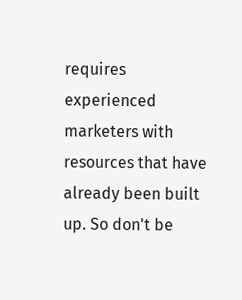requires experienced marketers with resources that have already been built up. So don't be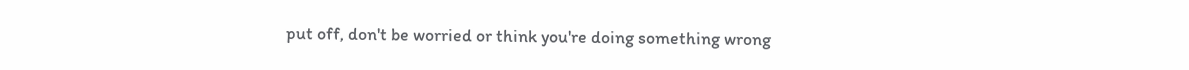put off, don't be worried or think you're doing something wrong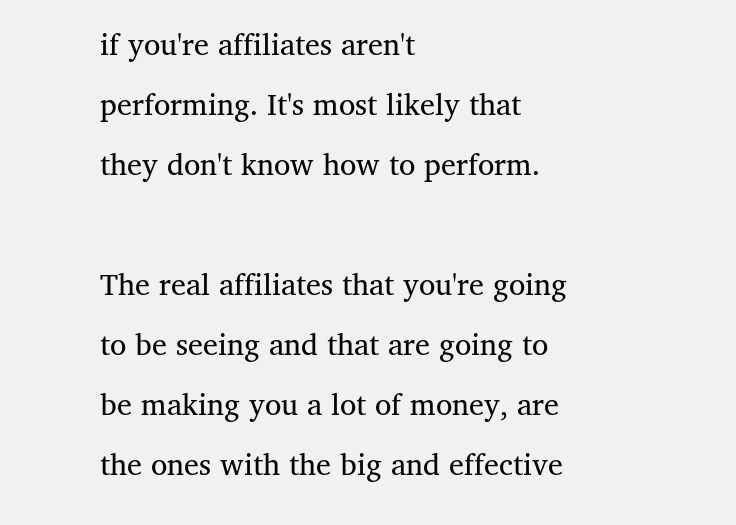if you're affiliates aren't performing. It's most likely that they don't know how to perform.

The real affiliates that you're going to be seeing and that are going to be making you a lot of money, are the ones with the big and effective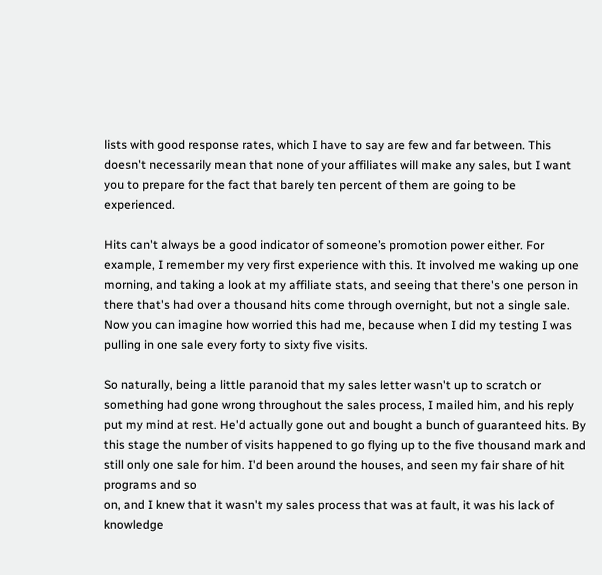lists with good response rates, which I have to say are few and far between. This doesn't necessarily mean that none of your affiliates will make any sales, but I want you to prepare for the fact that barely ten percent of them are going to be experienced.

Hits can't always be a good indicator of someone’s promotion power either. For example, I remember my very first experience with this. It involved me waking up one morning, and taking a look at my affiliate stats, and seeing that there's one person in there that's had over a thousand hits come through overnight, but not a single sale. Now you can imagine how worried this had me, because when I did my testing I was pulling in one sale every forty to sixty five visits.

So naturally, being a little paranoid that my sales letter wasn't up to scratch or something had gone wrong throughout the sales process, I mailed him, and his reply put my mind at rest. He'd actually gone out and bought a bunch of guaranteed hits. By this stage the number of visits happened to go flying up to the five thousand mark and still only one sale for him. I'd been around the houses, and seen my fair share of hit programs and so
on, and I knew that it wasn't my sales process that was at fault, it was his lack of knowledge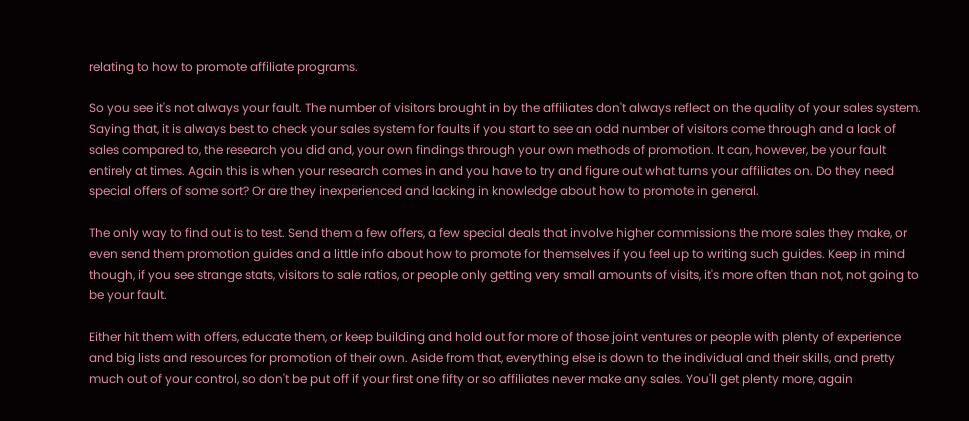relating to how to promote affiliate programs.

So you see it's not always your fault. The number of visitors brought in by the affiliates don't always reflect on the quality of your sales system. Saying that, it is always best to check your sales system for faults if you start to see an odd number of visitors come through and a lack of sales compared to, the research you did and, your own findings through your own methods of promotion. It can, however, be your fault entirely at times. Again this is when your research comes in and you have to try and figure out what turns your affiliates on. Do they need special offers of some sort? Or are they inexperienced and lacking in knowledge about how to promote in general.

The only way to find out is to test. Send them a few offers, a few special deals that involve higher commissions the more sales they make, or even send them promotion guides and a little info about how to promote for themselves if you feel up to writing such guides. Keep in mind though, if you see strange stats, visitors to sale ratios, or people only getting very small amounts of visits, it's more often than not, not going to be your fault.

Either hit them with offers, educate them, or keep building and hold out for more of those joint ventures or people with plenty of experience and big lists and resources for promotion of their own. Aside from that, everything else is down to the individual and their skills, and pretty much out of your control, so don't be put off if your first one fifty or so affiliates never make any sales. You'll get plenty more, again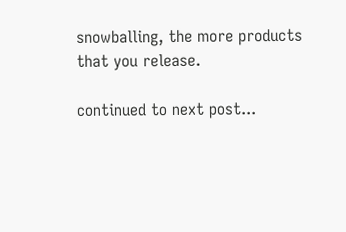snowballing, the more products that you release.

continued to next post...